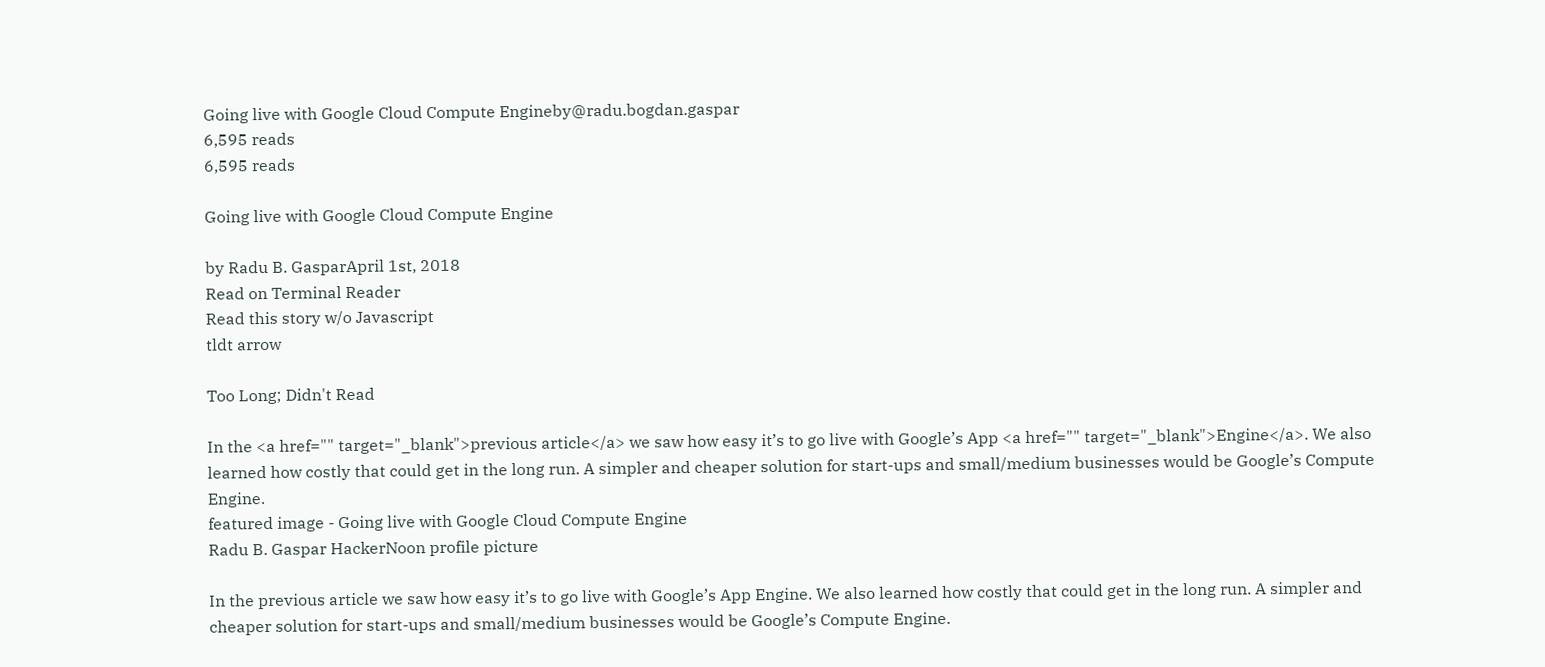Going live with Google Cloud Compute Engineby@radu.bogdan.gaspar
6,595 reads
6,595 reads

Going live with Google Cloud Compute Engine

by Radu B. GasparApril 1st, 2018
Read on Terminal Reader
Read this story w/o Javascript
tldt arrow

Too Long; Didn't Read

In the <a href="" target="_blank">previous article</a> we saw how easy it’s to go live with Google’s App <a href="" target="_blank">Engine</a>. We also learned how costly that could get in the long run. A simpler and cheaper solution for start-ups and small/medium businesses would be Google’s Compute Engine.
featured image - Going live with Google Cloud Compute Engine
Radu B. Gaspar HackerNoon profile picture

In the previous article we saw how easy it’s to go live with Google’s App Engine. We also learned how costly that could get in the long run. A simpler and cheaper solution for start-ups and small/medium businesses would be Google’s Compute Engine.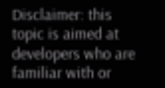Disclaimer: this topic is aimed at developers who are familiar with or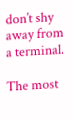don’t shy away from a terminal.

The most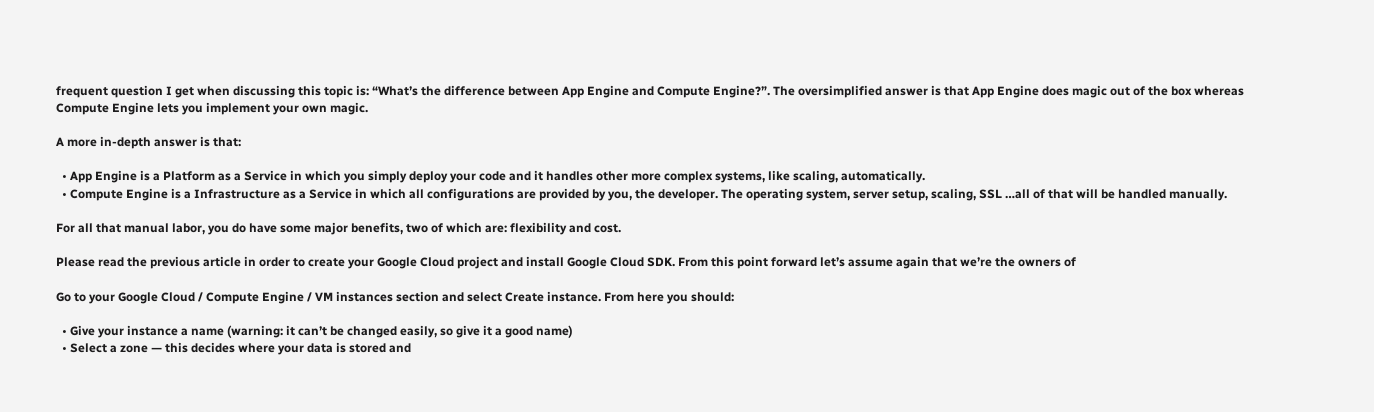frequent question I get when discussing this topic is: “What’s the difference between App Engine and Compute Engine?”. The oversimplified answer is that App Engine does magic out of the box whereas Compute Engine lets you implement your own magic.

A more in-depth answer is that:

  • App Engine is a Platform as a Service in which you simply deploy your code and it handles other more complex systems, like scaling, automatically.
  • Compute Engine is a Infrastructure as a Service in which all configurations are provided by you, the developer. The operating system, server setup, scaling, SSL …all of that will be handled manually.

For all that manual labor, you do have some major benefits, two of which are: flexibility and cost.

Please read the previous article in order to create your Google Cloud project and install Google Cloud SDK. From this point forward let’s assume again that we’re the owners of

Go to your Google Cloud / Compute Engine / VM instances section and select Create instance. From here you should:

  • Give your instance a name (warning: it can’t be changed easily, so give it a good name)
  • Select a zone — this decides where your data is stored and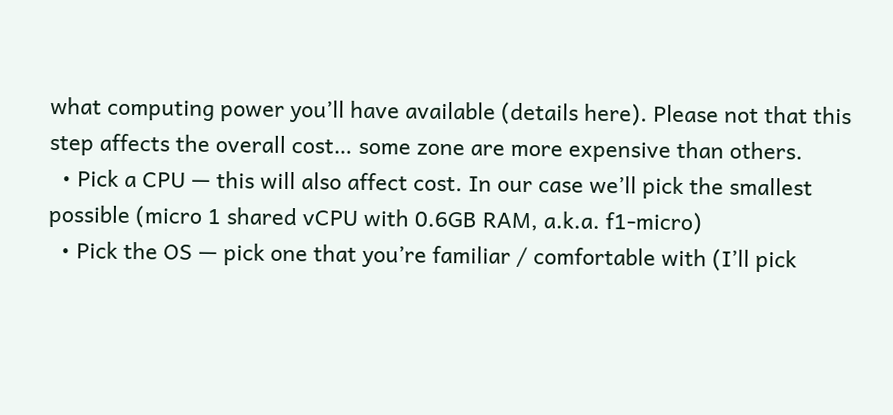what computing power you’ll have available (details here). Please not that this step affects the overall cost… some zone are more expensive than others.
  • Pick a CPU — this will also affect cost. In our case we’ll pick the smallest possible (micro 1 shared vCPU with 0.6GB RAM, a.k.a. f1-micro)
  • Pick the OS — pick one that you’re familiar / comfortable with (I’ll pick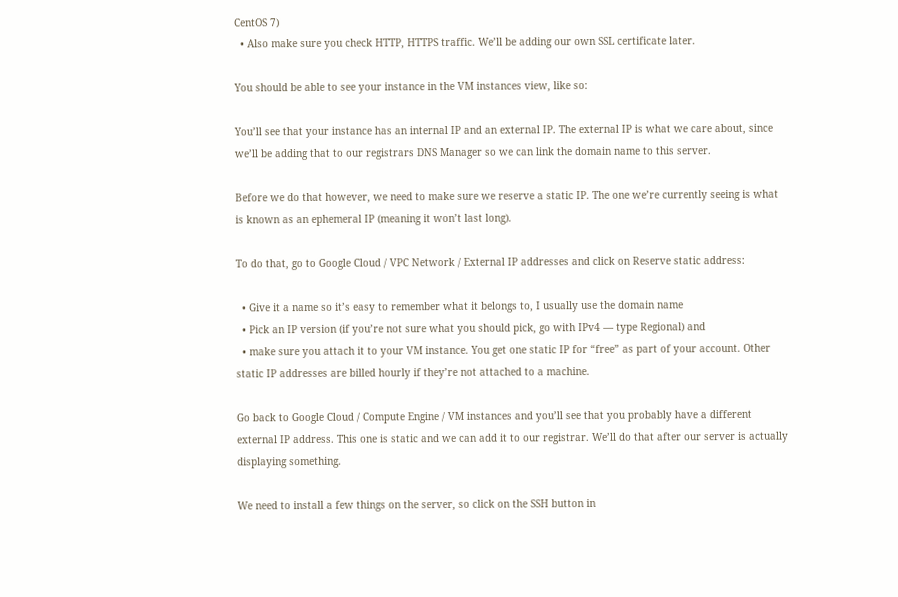CentOS 7)
  • Also make sure you check HTTP, HTTPS traffic. We’ll be adding our own SSL certificate later.

You should be able to see your instance in the VM instances view, like so:

You’ll see that your instance has an internal IP and an external IP. The external IP is what we care about, since we’ll be adding that to our registrars DNS Manager so we can link the domain name to this server.

Before we do that however, we need to make sure we reserve a static IP. The one we’re currently seeing is what is known as an ephemeral IP (meaning it won’t last long).

To do that, go to Google Cloud / VPC Network / External IP addresses and click on Reserve static address:

  • Give it a name so it’s easy to remember what it belongs to, I usually use the domain name
  • Pick an IP version (if you’re not sure what you should pick, go with IPv4 — type Regional) and
  • make sure you attach it to your VM instance. You get one static IP for “free” as part of your account. Other static IP addresses are billed hourly if they’re not attached to a machine.

Go back to Google Cloud / Compute Engine / VM instances and you’ll see that you probably have a different external IP address. This one is static and we can add it to our registrar. We’ll do that after our server is actually displaying something.

We need to install a few things on the server, so click on the SSH button in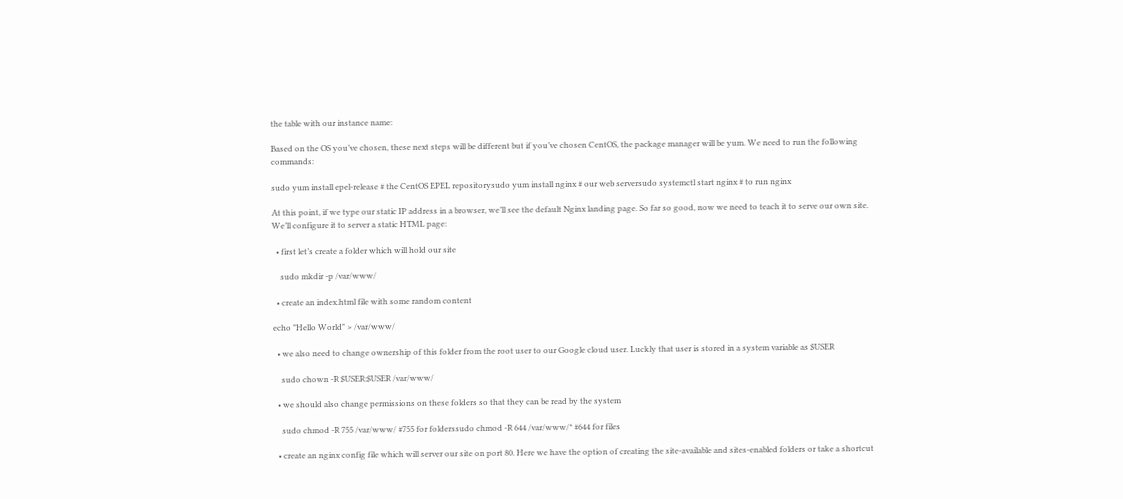the table with our instance name:

Based on the OS you’ve chosen, these next steps will be different but if you’ve chosen CentOS, the package manager will be yum. We need to run the following commands:

sudo yum install epel-release # the CentOS EPEL repositorysudo yum install nginx # our web serversudo systemctl start nginx # to run nginx

At this point, if we type our static IP address in a browser, we’ll see the default Nginx landing page. So far so good, now we need to teach it to serve our own site. We’ll configure it to server a static HTML page:

  • first let’s create a folder which will hold our site

    sudo mkdir -p /var/www/

  • create an index.html file with some random content

echo "Hello World" > /var/www/

  • we also need to change ownership of this folder from the root user to our Google cloud user. Luckly that user is stored in a system variable as $USER

    sudo chown -R $USER:$USER /var/www/

  • we should also change permissions on these folders so that they can be read by the system

    sudo chmod -R 755 /var/www/ #755 for folderssudo chmod -R 644 /var/www/* #644 for files

  • create an nginx config file which will server our site on port 80. Here we have the option of creating the site-available and sites-enabled folders or take a shortcut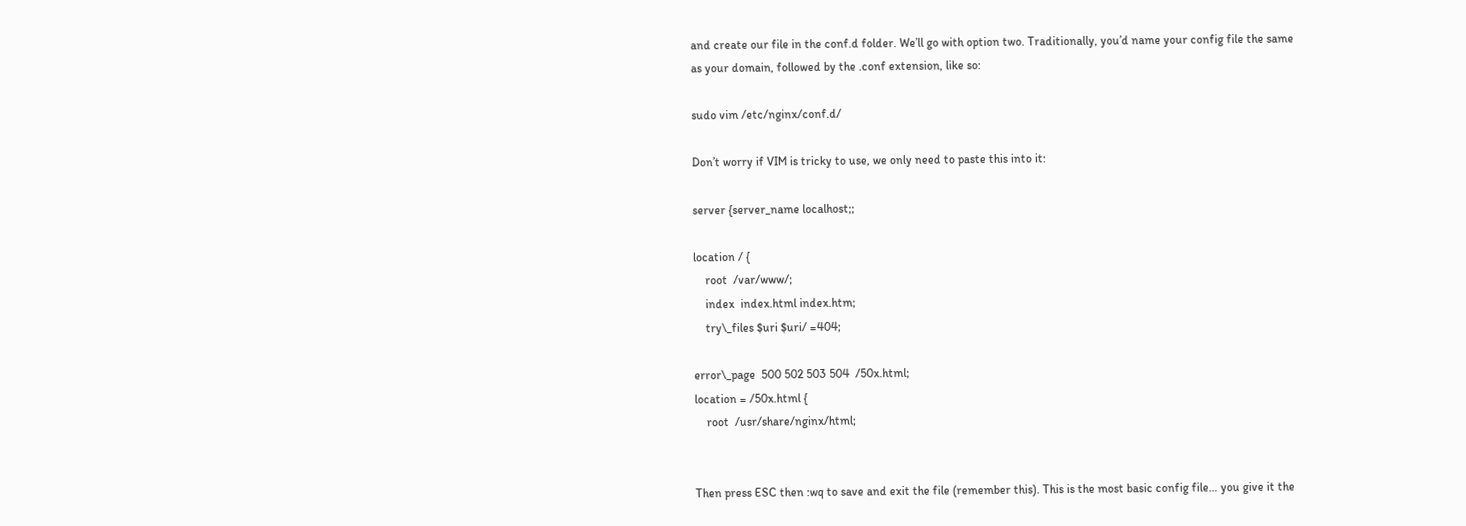and create our file in the conf.d folder. We’ll go with option two. Traditionally, you’d name your config file the same as your domain, followed by the .conf extension, like so:

sudo vim /etc/nginx/conf.d/

Don’t worry if VIM is tricky to use, we only need to paste this into it:

server {server_name localhost;;

location / {
    root  /var/www/;
    index  index.html index.htm;
    try\_files $uri $uri/ =404;

error\_page  500 502 503 504  /50x.html;
location = /50x.html {
    root  /usr/share/nginx/html;


Then press ESC then :wq to save and exit the file (remember this). This is the most basic config file… you give it the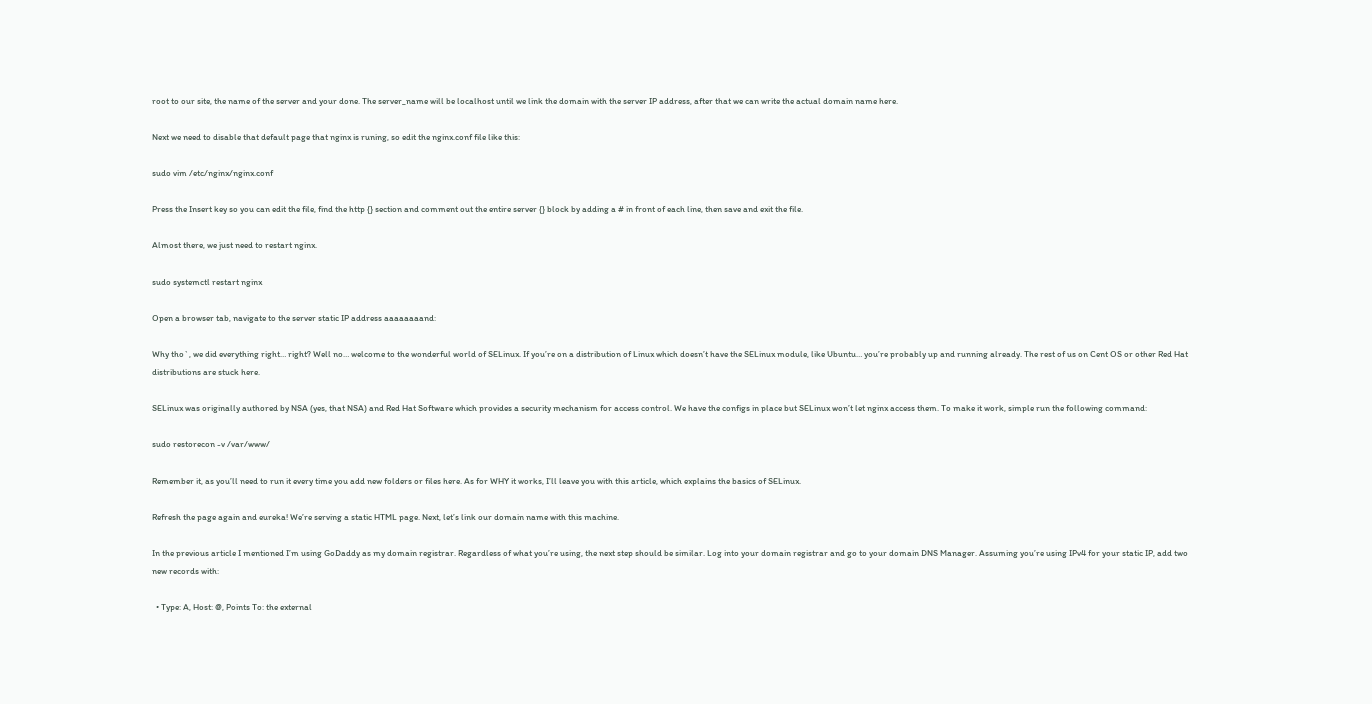root to our site, the name of the server and your done. The server_name will be localhost until we link the domain with the server IP address, after that we can write the actual domain name here.

Next we need to disable that default page that nginx is runing, so edit the nginx.conf file like this:

sudo vim /etc/nginx/nginx.conf

Press the Insert key so you can edit the file, find the http {} section and comment out the entire server {} block by adding a # in front of each line, then save and exit the file.

Almost there, we just need to restart nginx.

sudo systemctl restart nginx

Open a browser tab, navigate to the server static IP address aaaaaaaand:

Why tho`, we did everything right… right? Well no… welcome to the wonderful world of SELinux. If you’re on a distribution of Linux which doesn’t have the SELinux module, like Ubuntu… you’re probably up and running already. The rest of us on Cent OS or other Red Hat distributions are stuck here.

SELinux was originally authored by NSA (yes, that NSA) and Red Hat Software which provides a security mechanism for access control. We have the configs in place but SELinux won’t let nginx access them. To make it work, simple run the following command:

sudo restorecon -v /var/www/

Remember it, as you’ll need to run it every time you add new folders or files here. As for WHY it works, I’ll leave you with this article, which explains the basics of SELinux.

Refresh the page again and eureka! We’re serving a static HTML page. Next, let’s link our domain name with this machine.

In the previous article I mentioned I’m using GoDaddy as my domain registrar. Regardless of what you’re using, the next step should be similar. Log into your domain registrar and go to your domain DNS Manager. Assuming you’re using IPv4 for your static IP, add two new records with:

  • Type: A, Host: @, Points To: the external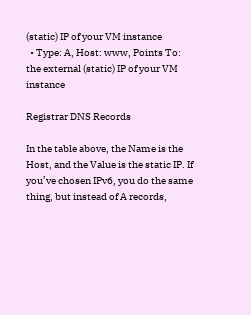(static) IP of your VM instance
  • Type: A, Host: www, Points To: the external (static) IP of your VM instance

Registrar DNS Records

In the table above, the Name is the Host, and the Value is the static IP. If you’ve chosen IPv6, you do the same thing, but instead of A records,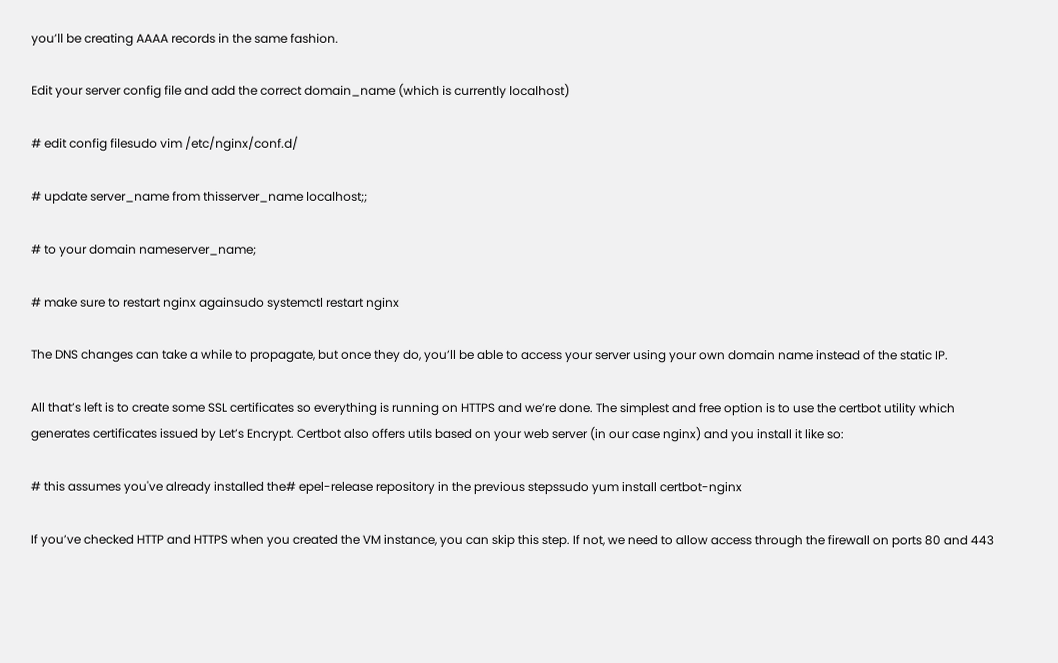you’ll be creating AAAA records in the same fashion.

Edit your server config file and add the correct domain_name (which is currently localhost)

# edit config filesudo vim /etc/nginx/conf.d/

# update server_name from thisserver_name localhost;;

# to your domain nameserver_name;

# make sure to restart nginx againsudo systemctl restart nginx

The DNS changes can take a while to propagate, but once they do, you’ll be able to access your server using your own domain name instead of the static IP.

All that’s left is to create some SSL certificates so everything is running on HTTPS and we’re done. The simplest and free option is to use the certbot utility which generates certificates issued by Let’s Encrypt. Certbot also offers utils based on your web server (in our case nginx) and you install it like so:

# this assumes you've already installed the# epel-release repository in the previous stepssudo yum install certbot-nginx

If you’ve checked HTTP and HTTPS when you created the VM instance, you can skip this step. If not, we need to allow access through the firewall on ports 80 and 443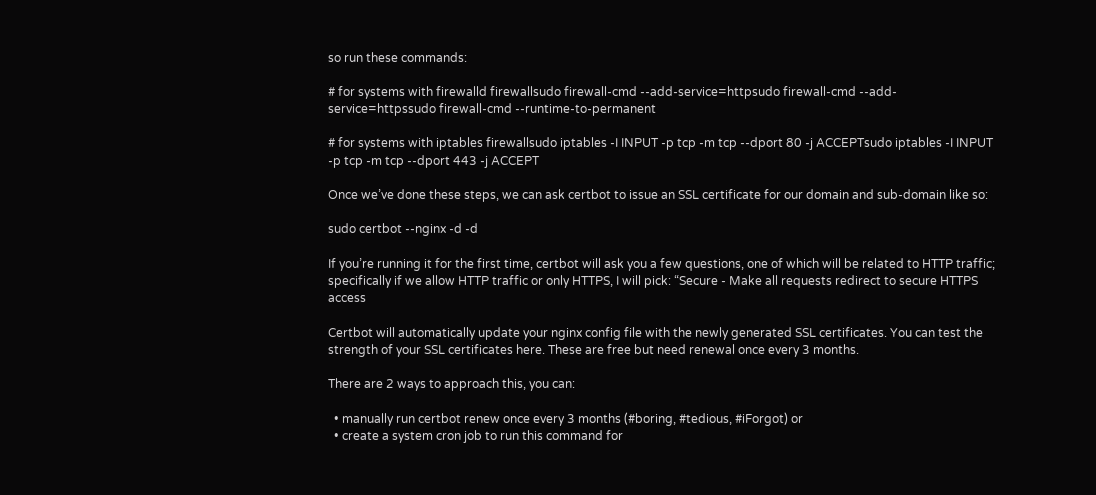so run these commands:

# for systems with firewalld firewallsudo firewall-cmd --add-service=httpsudo firewall-cmd --add-service=httpssudo firewall-cmd --runtime-to-permanent

# for systems with iptables firewallsudo iptables -I INPUT -p tcp -m tcp --dport 80 -j ACCEPTsudo iptables -I INPUT -p tcp -m tcp --dport 443 -j ACCEPT

Once we’ve done these steps, we can ask certbot to issue an SSL certificate for our domain and sub-domain like so:

sudo certbot --nginx -d -d

If you’re running it for the first time, certbot will ask you a few questions, one of which will be related to HTTP traffic; specifically if we allow HTTP traffic or only HTTPS, I will pick: “Secure - Make all requests redirect to secure HTTPS access

Certbot will automatically update your nginx config file with the newly generated SSL certificates. You can test the strength of your SSL certificates here. These are free but need renewal once every 3 months.

There are 2 ways to approach this, you can:

  • manually run certbot renew once every 3 months (#boring, #tedious, #iForgot) or
  • create a system cron job to run this command for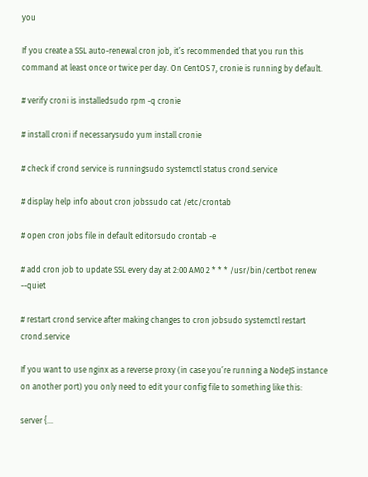you

If you create a SSL auto-renewal cron job, it’s recommended that you run this command at least once or twice per day. On CentOS 7, cronie is running by default.

# verify croni is installedsudo rpm -q cronie

# install croni if necessarysudo yum install cronie

# check if crond service is runningsudo systemctl status crond.service

# display help info about cron jobssudo cat /etc/crontab

# open cron jobs file in default editorsudo crontab -e

# add cron job to update SSL every day at 2:00 AM0 2 * * * /usr/bin/certbot renew --quiet

# restart crond service after making changes to cron jobsudo systemctl restart crond.service

If you want to use nginx as a reverse proxy (in case you’re running a NodeJS instance on another port) you only need to edit your config file to something like this:

server {...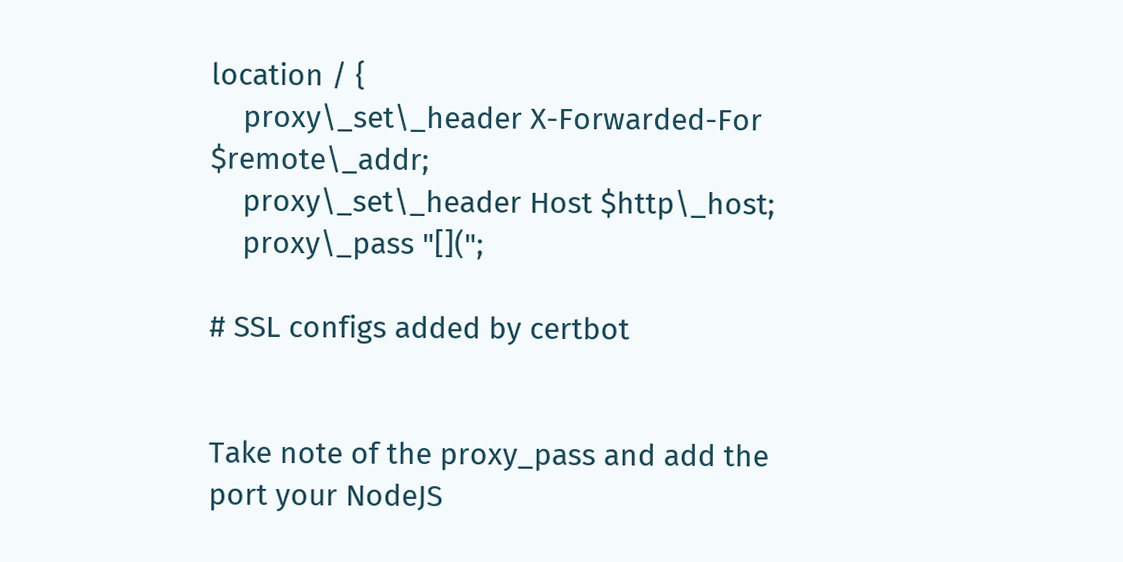location / {
    proxy\_set\_header X-Forwarded-For $remote\_addr;
    proxy\_set\_header Host $http\_host;
    proxy\_pass "[](";

# SSL configs added by certbot


Take note of the proxy_pass and add the port your NodeJS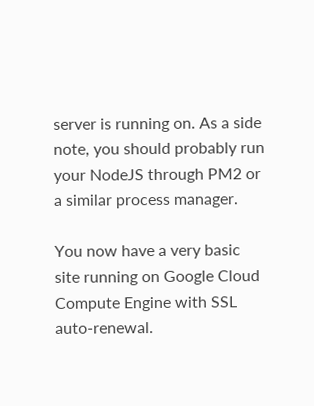server is running on. As a side note, you should probably run your NodeJS through PM2 or a similar process manager.

You now have a very basic site running on Google Cloud Compute Engine with SSL auto-renewal.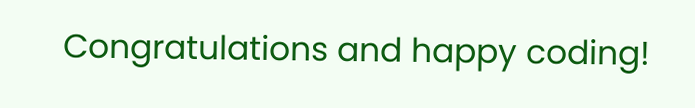Congratulations and happy coding!